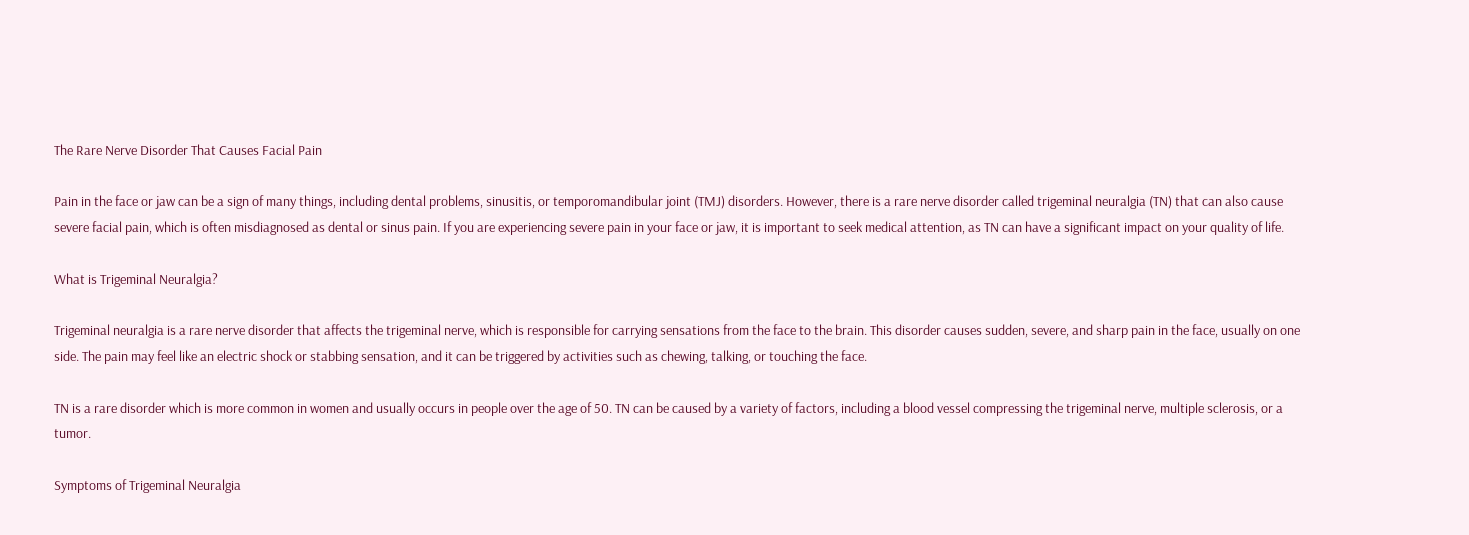The Rare Nerve Disorder That Causes Facial Pain

Pain in the face or jaw can be a sign of many things, including dental problems, sinusitis, or temporomandibular joint (TMJ) disorders. However, there is a rare nerve disorder called trigeminal neuralgia (TN) that can also cause severe facial pain, which is often misdiagnosed as dental or sinus pain. If you are experiencing severe pain in your face or jaw, it is important to seek medical attention, as TN can have a significant impact on your quality of life.

What is Trigeminal Neuralgia?

Trigeminal neuralgia is a rare nerve disorder that affects the trigeminal nerve, which is responsible for carrying sensations from the face to the brain. This disorder causes sudden, severe, and sharp pain in the face, usually on one side. The pain may feel like an electric shock or stabbing sensation, and it can be triggered by activities such as chewing, talking, or touching the face.

TN is a rare disorder which is more common in women and usually occurs in people over the age of 50. TN can be caused by a variety of factors, including a blood vessel compressing the trigeminal nerve, multiple sclerosis, or a tumor.

Symptoms of Trigeminal Neuralgia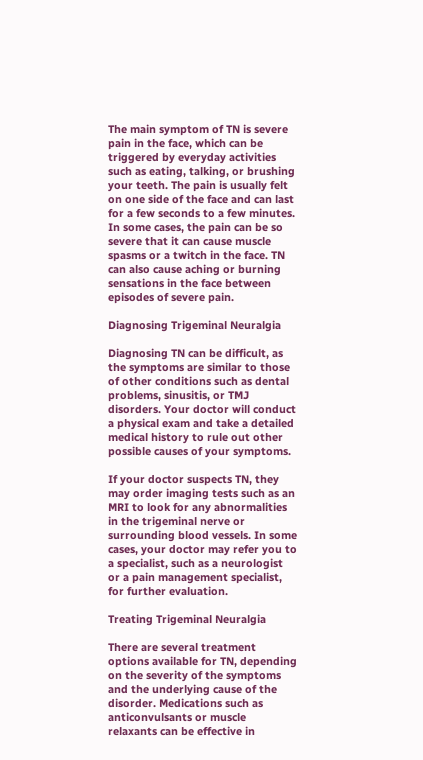The main symptom of TN is severe pain in the face, which can be triggered by everyday activities such as eating, talking, or brushing your teeth. The pain is usually felt on one side of the face and can last for a few seconds to a few minutes. In some cases, the pain can be so severe that it can cause muscle spasms or a twitch in the face. TN can also cause aching or burning sensations in the face between episodes of severe pain.

Diagnosing Trigeminal Neuralgia

Diagnosing TN can be difficult, as the symptoms are similar to those of other conditions such as dental problems, sinusitis, or TMJ disorders. Your doctor will conduct a physical exam and take a detailed medical history to rule out other possible causes of your symptoms.

If your doctor suspects TN, they may order imaging tests such as an MRI to look for any abnormalities in the trigeminal nerve or surrounding blood vessels. In some cases, your doctor may refer you to a specialist, such as a neurologist or a pain management specialist, for further evaluation.

Treating Trigeminal Neuralgia

There are several treatment options available for TN, depending on the severity of the symptoms and the underlying cause of the disorder. Medications such as anticonvulsants or muscle relaxants can be effective in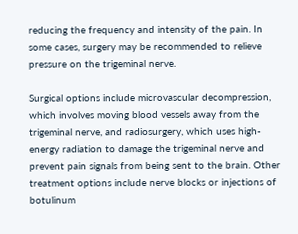reducing the frequency and intensity of the pain. In some cases, surgery may be recommended to relieve pressure on the trigeminal nerve.

Surgical options include microvascular decompression, which involves moving blood vessels away from the trigeminal nerve, and radiosurgery, which uses high-energy radiation to damage the trigeminal nerve and prevent pain signals from being sent to the brain. Other treatment options include nerve blocks or injections of botulinum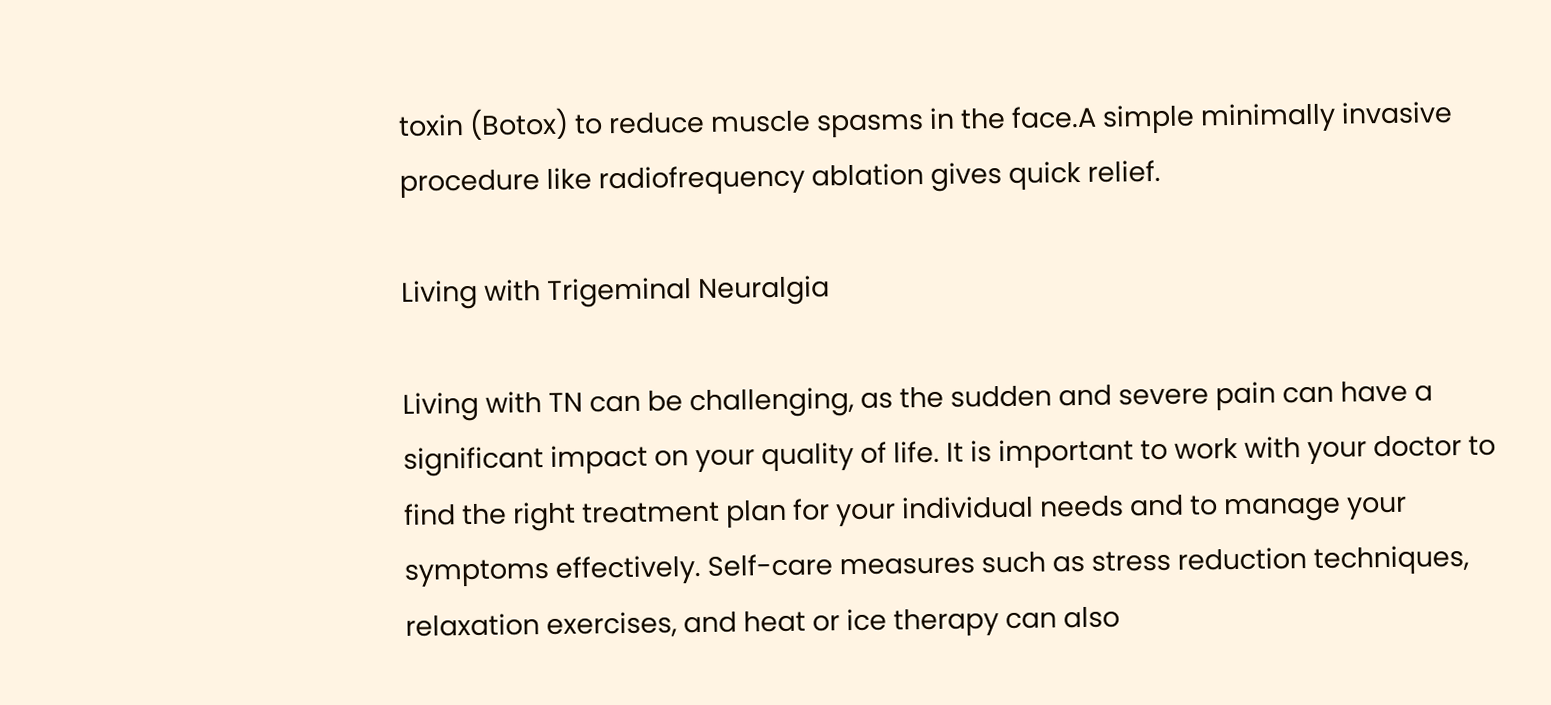toxin (Botox) to reduce muscle spasms in the face.A simple minimally invasive procedure like radiofrequency ablation gives quick relief.

Living with Trigeminal Neuralgia

Living with TN can be challenging, as the sudden and severe pain can have a significant impact on your quality of life. It is important to work with your doctor to find the right treatment plan for your individual needs and to manage your symptoms effectively. Self-care measures such as stress reduction techniques, relaxation exercises, and heat or ice therapy can also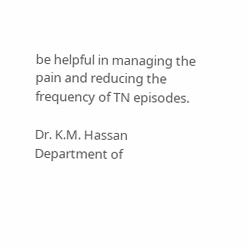be helpful in managing the pain and reducing the frequency of TN episodes.

Dr. K.M. Hassan
Department of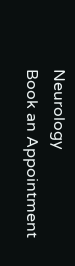Neurology
Book an Appointment